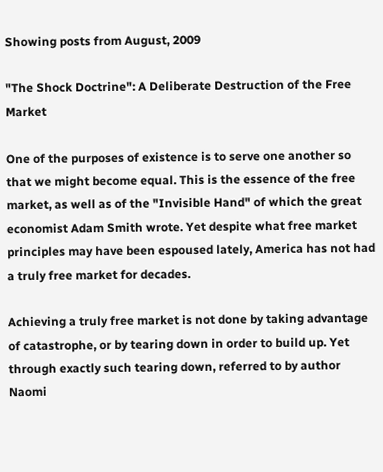Showing posts from August, 2009

"The Shock Doctrine": A Deliberate Destruction of the Free Market

One of the purposes of existence is to serve one another so that we might become equal. This is the essence of the free market, as well as of the "Invisible Hand" of which the great economist Adam Smith wrote. Yet despite what free market principles may have been espoused lately, America has not had a truly free market for decades.

Achieving a truly free market is not done by taking advantage of catastrophe, or by tearing down in order to build up. Yet through exactly such tearing down, referred to by author Naomi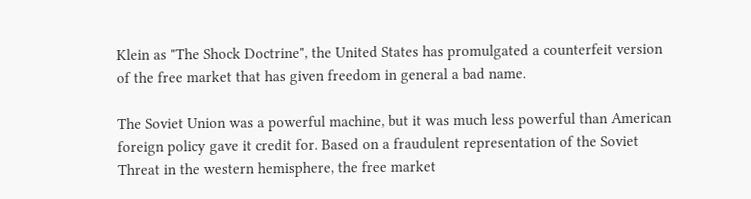Klein as "The Shock Doctrine", the United States has promulgated a counterfeit version of the free market that has given freedom in general a bad name.

The Soviet Union was a powerful machine, but it was much less powerful than American foreign policy gave it credit for. Based on a fraudulent representation of the Soviet Threat in the western hemisphere, the free market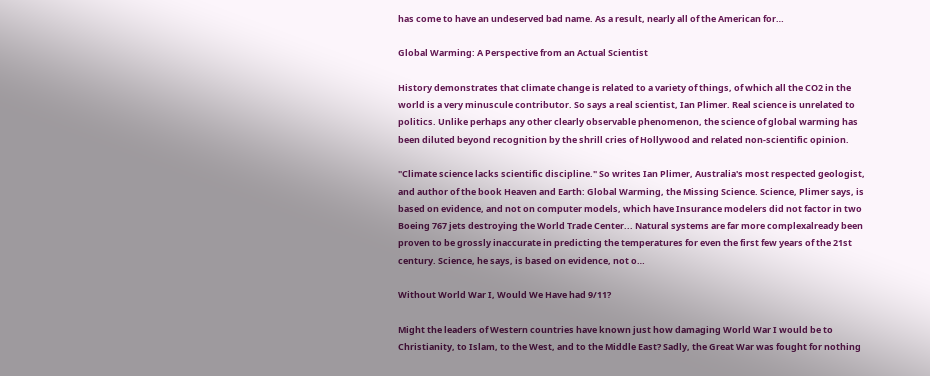has come to have an undeserved bad name. As a result, nearly all of the American for…

Global Warming: A Perspective from an Actual Scientist

History demonstrates that climate change is related to a variety of things, of which all the CO2 in the world is a very minuscule contributor. So says a real scientist, Ian Plimer. Real science is unrelated to politics. Unlike perhaps any other clearly observable phenomenon, the science of global warming has been diluted beyond recognition by the shrill cries of Hollywood and related non-scientific opinion.

"Climate science lacks scientific discipline." So writes Ian Plimer, Australia's most respected geologist, and author of the book Heaven and Earth: Global Warming, the Missing Science. Science, Plimer says, is based on evidence, and not on computer models, which have Insurance modelers did not factor in two Boeing 767 jets destroying the World Trade Center... Natural systems are far more complexalready been proven to be grossly inaccurate in predicting the temperatures for even the first few years of the 21st century. Science, he says, is based on evidence, not o…

Without World War I, Would We Have had 9/11?

Might the leaders of Western countries have known just how damaging World War I would be to Christianity, to Islam, to the West, and to the Middle East? Sadly, the Great War was fought for nothing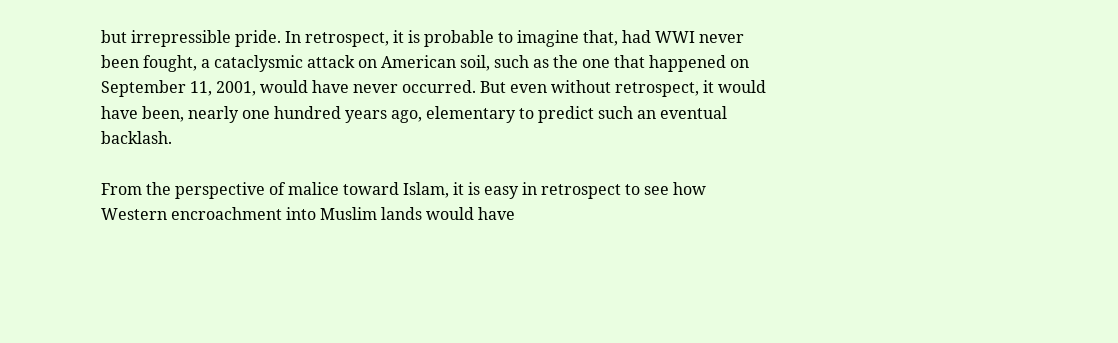but irrepressible pride. In retrospect, it is probable to imagine that, had WWI never been fought, a cataclysmic attack on American soil, such as the one that happened on September 11, 2001, would have never occurred. But even without retrospect, it would have been, nearly one hundred years ago, elementary to predict such an eventual backlash.

From the perspective of malice toward Islam, it is easy in retrospect to see how Western encroachment into Muslim lands would have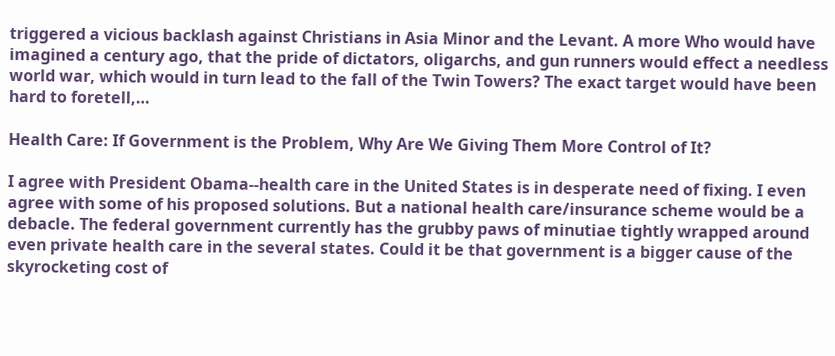triggered a vicious backlash against Christians in Asia Minor and the Levant. A more Who would have imagined a century ago, that the pride of dictators, oligarchs, and gun runners would effect a needless world war, which would in turn lead to the fall of the Twin Towers? The exact target would have been hard to foretell,…

Health Care: If Government is the Problem, Why Are We Giving Them More Control of It?

I agree with President Obama--health care in the United States is in desperate need of fixing. I even agree with some of his proposed solutions. But a national health care/insurance scheme would be a debacle. The federal government currently has the grubby paws of minutiae tightly wrapped around even private health care in the several states. Could it be that government is a bigger cause of the skyrocketing cost of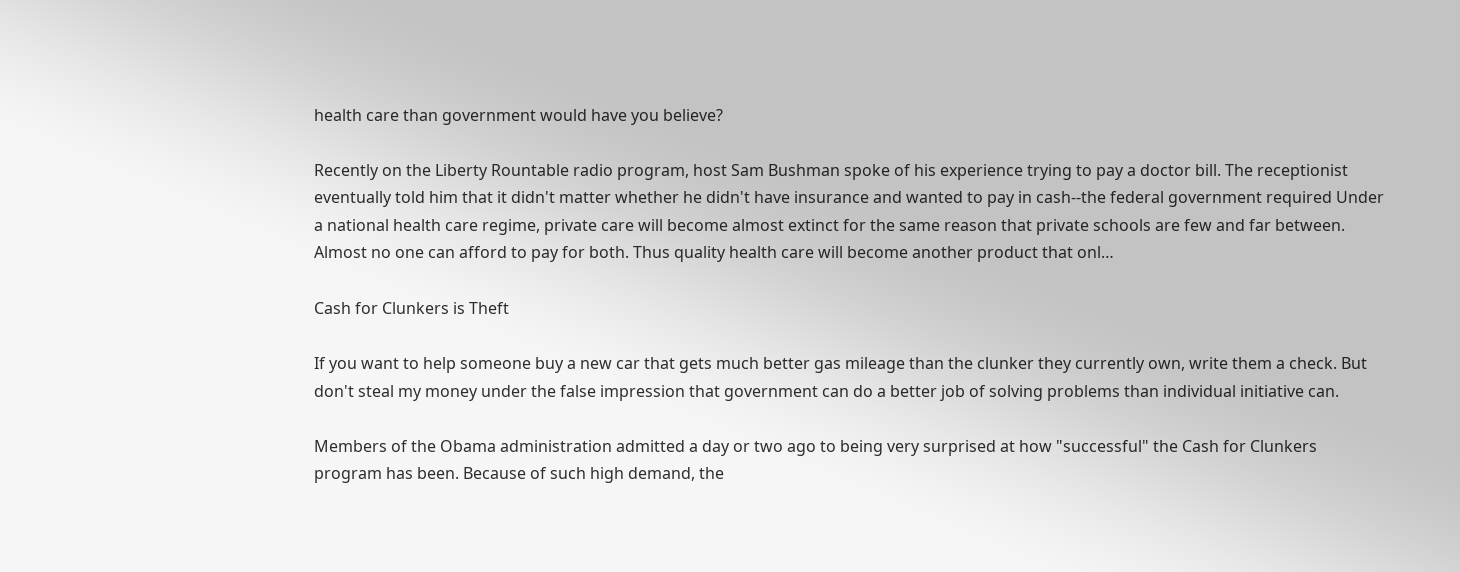health care than government would have you believe?

Recently on the Liberty Rountable radio program, host Sam Bushman spoke of his experience trying to pay a doctor bill. The receptionist eventually told him that it didn't matter whether he didn't have insurance and wanted to pay in cash--the federal government required Under a national health care regime, private care will become almost extinct for the same reason that private schools are few and far between. Almost no one can afford to pay for both. Thus quality health care will become another product that onl…

Cash for Clunkers is Theft

If you want to help someone buy a new car that gets much better gas mileage than the clunker they currently own, write them a check. But don't steal my money under the false impression that government can do a better job of solving problems than individual initiative can.

Members of the Obama administration admitted a day or two ago to being very surprised at how "successful" the Cash for Clunkers program has been. Because of such high demand, the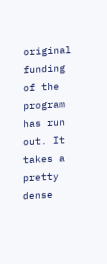original funding of the program has run out. It takes a pretty dense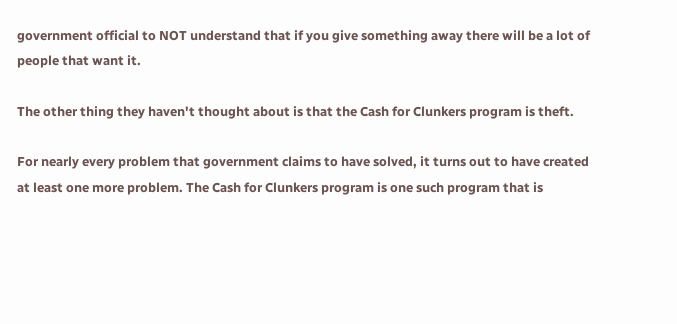government official to NOT understand that if you give something away there will be a lot of people that want it.

The other thing they haven't thought about is that the Cash for Clunkers program is theft.

For nearly every problem that government claims to have solved, it turns out to have created at least one more problem. The Cash for Clunkers program is one such program that is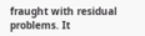fraught with residual problems. It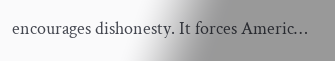encourages dishonesty. It forces Americ…